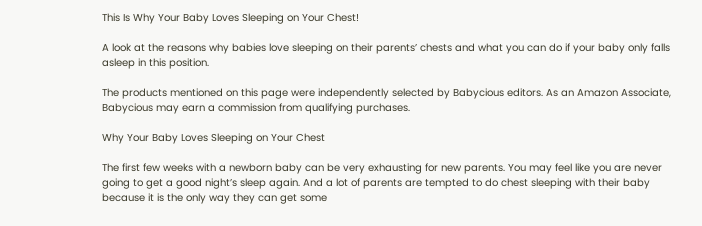This Is Why Your Baby Loves Sleeping on Your Chest!

A look at the reasons why babies love sleeping on their parents’ chests and what you can do if your baby only falls asleep in this position.

The products mentioned on this page were independently selected by Babycious editors. As an Amazon Associate, Babycious may earn a commission from qualifying purchases.

Why Your Baby Loves Sleeping on Your Chest

The first few weeks with a newborn baby can be very exhausting for new parents. You may feel like you are never going to get a good night’s sleep again. And a lot of parents are tempted to do chest sleeping with their baby because it is the only way they can get some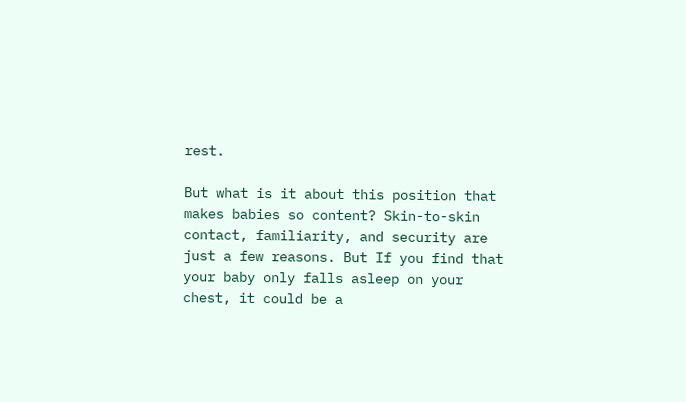rest.

But what is it about this position that makes babies so content? Skin-to-skin contact, familiarity, and security are just a few reasons. But If you find that your baby only falls asleep on your chest, it could be a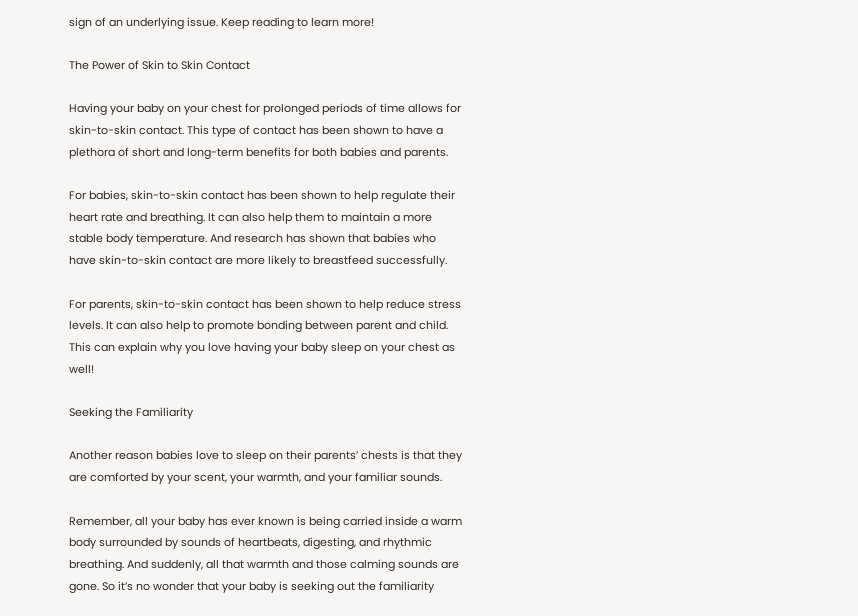sign of an underlying issue. Keep reading to learn more!

The Power of Skin to Skin Contact

Having your baby on your chest for prolonged periods of time allows for skin-to-skin contact. This type of contact has been shown to have a plethora of short and long-term benefits for both babies and parents.

For babies, skin-to-skin contact has been shown to help regulate their heart rate and breathing. It can also help them to maintain a more stable body temperature. And research has shown that babies who have skin-to-skin contact are more likely to breastfeed successfully.

For parents, skin-to-skin contact has been shown to help reduce stress levels. It can also help to promote bonding between parent and child. This can explain why you love having your baby sleep on your chest as well!

Seeking the Familiarity

Another reason babies love to sleep on their parents’ chests is that they are comforted by your scent, your warmth, and your familiar sounds.

Remember, all your baby has ever known is being carried inside a warm body surrounded by sounds of heartbeats, digesting, and rhythmic breathing. And suddenly, all that warmth and those calming sounds are gone. So it’s no wonder that your baby is seeking out the familiarity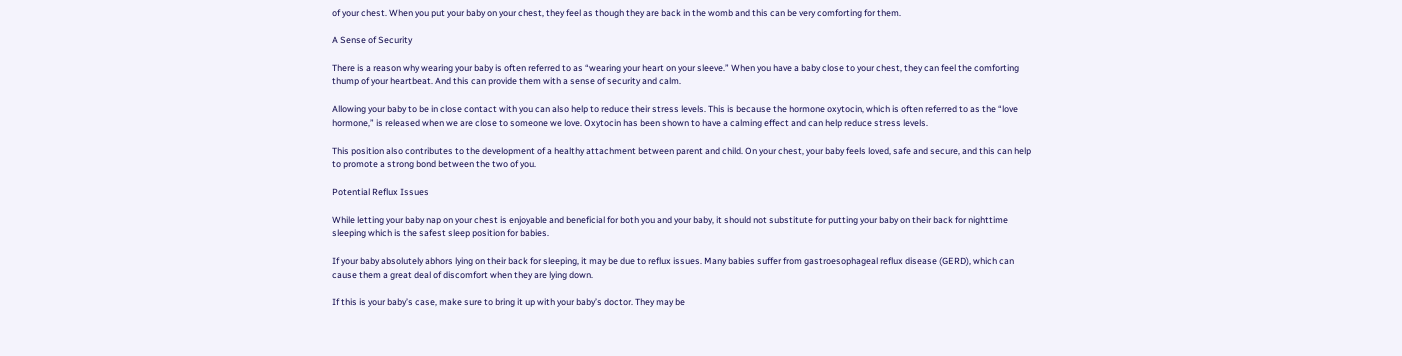of your chest. When you put your baby on your chest, they feel as though they are back in the womb and this can be very comforting for them.

A Sense of Security

There is a reason why wearing your baby is often referred to as “wearing your heart on your sleeve.” When you have a baby close to your chest, they can feel the comforting thump of your heartbeat. And this can provide them with a sense of security and calm.

Allowing your baby to be in close contact with you can also help to reduce their stress levels. This is because the hormone oxytocin, which is often referred to as the “love hormone,” is released when we are close to someone we love. Oxytocin has been shown to have a calming effect and can help reduce stress levels.

This position also contributes to the development of a healthy attachment between parent and child. On your chest, your baby feels loved, safe and secure, and this can help to promote a strong bond between the two of you.

Potential Reflux Issues

While letting your baby nap on your chest is enjoyable and beneficial for both you and your baby, it should not substitute for putting your baby on their back for nighttime sleeping which is the safest sleep position for babies.

If your baby absolutely abhors lying on their back for sleeping, it may be due to reflux issues. Many babies suffer from gastroesophageal reflux disease (GERD), which can cause them a great deal of discomfort when they are lying down.

If this is your baby’s case, make sure to bring it up with your baby’s doctor. They may be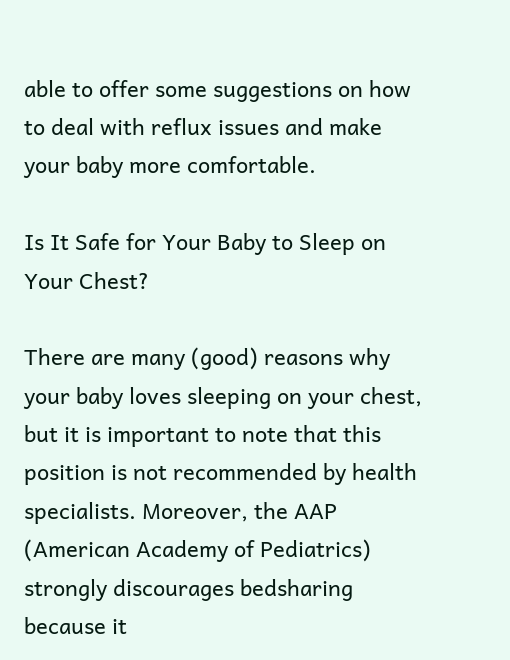able to offer some suggestions on how to deal with reflux issues and make your baby more comfortable.

Is It Safe for Your Baby to Sleep on Your Chest?

There are many (good) reasons why your baby loves sleeping on your chest, but it is important to note that this position is not recommended by health specialists. Moreover, the AAP (American Academy of Pediatrics) strongly discourages bedsharing because it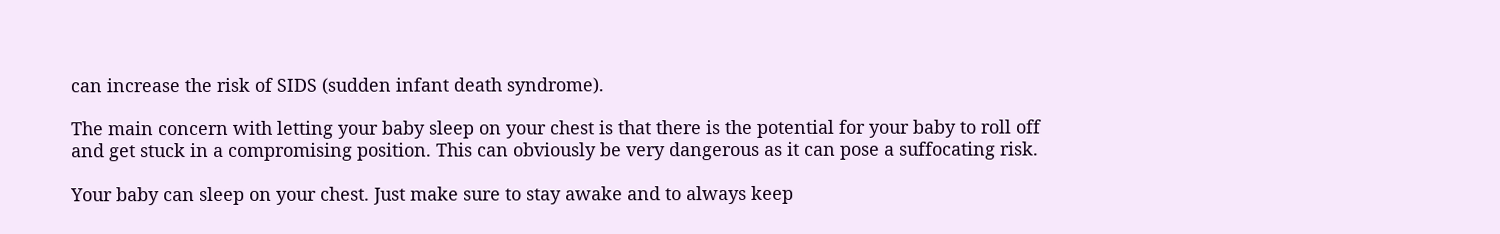can increase the risk of SIDS (sudden infant death syndrome).

The main concern with letting your baby sleep on your chest is that there is the potential for your baby to roll off and get stuck in a compromising position. This can obviously be very dangerous as it can pose a suffocating risk.

Your baby can sleep on your chest. Just make sure to stay awake and to always keep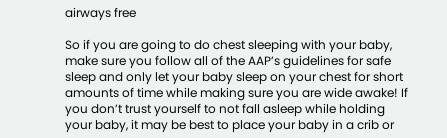airways free

So if you are going to do chest sleeping with your baby, make sure you follow all of the AAP’s guidelines for safe sleep and only let your baby sleep on your chest for short amounts of time while making sure you are wide awake! If you don’t trust yourself to not fall asleep while holding your baby, it may be best to place your baby in a crib or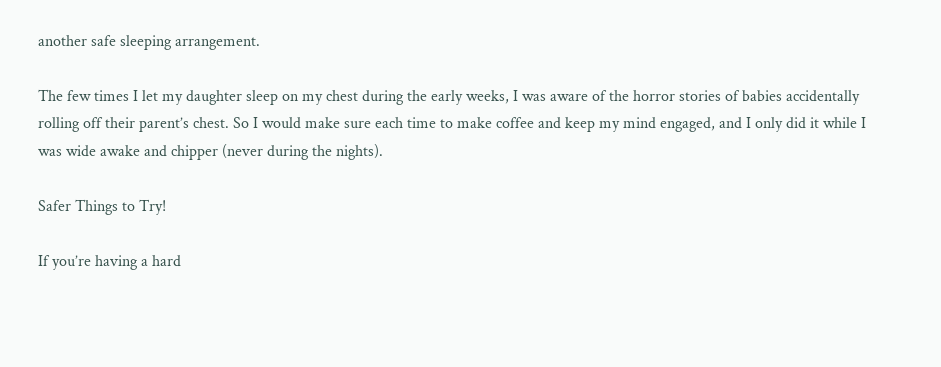another safe sleeping arrangement.

The few times I let my daughter sleep on my chest during the early weeks, I was aware of the horror stories of babies accidentally rolling off their parent’s chest. So I would make sure each time to make coffee and keep my mind engaged, and I only did it while I was wide awake and chipper (never during the nights).

Safer Things to Try!

If you’re having a hard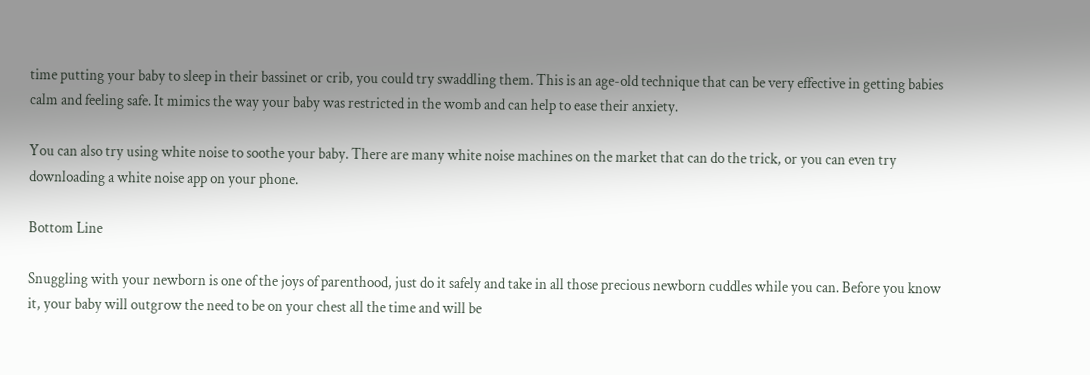time putting your baby to sleep in their bassinet or crib, you could try swaddling them. This is an age-old technique that can be very effective in getting babies calm and feeling safe. It mimics the way your baby was restricted in the womb and can help to ease their anxiety.

You can also try using white noise to soothe your baby. There are many white noise machines on the market that can do the trick, or you can even try downloading a white noise app on your phone.

Bottom Line

Snuggling with your newborn is one of the joys of parenthood, just do it safely and take in all those precious newborn cuddles while you can. Before you know it, your baby will outgrow the need to be on your chest all the time and will be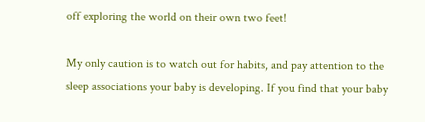off exploring the world on their own two feet!

My only caution is to watch out for habits, and pay attention to the sleep associations your baby is developing. If you find that your baby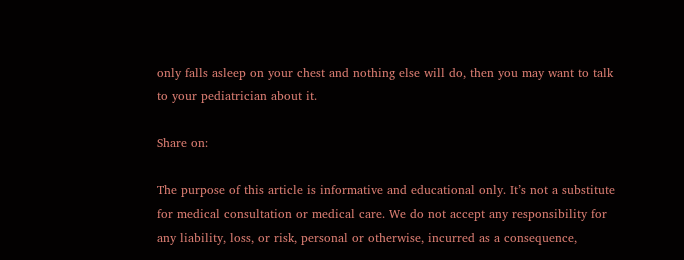only falls asleep on your chest and nothing else will do, then you may want to talk to your pediatrician about it.

Share on:

The purpose of this article is informative and educational only. It’s not a substitute for medical consultation or medical care. We do not accept any responsibility for any liability, loss, or risk, personal or otherwise, incurred as a consequence,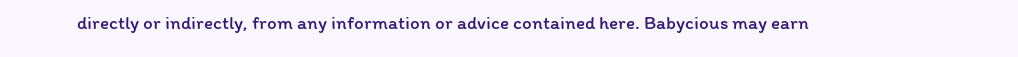directly or indirectly, from any information or advice contained here. Babycious may earn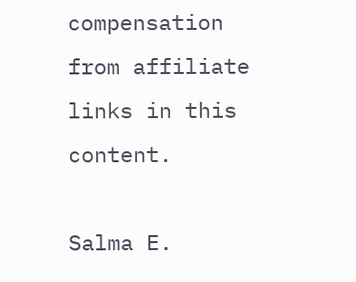compensation from affiliate links in this content.

Salma E.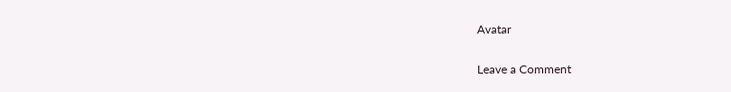Avatar

Leave a Comment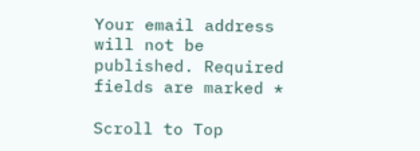Your email address will not be published. Required fields are marked *

Scroll to Top